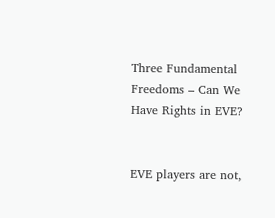Three Fundamental Freedoms – Can We Have Rights in EVE?


EVE players are not,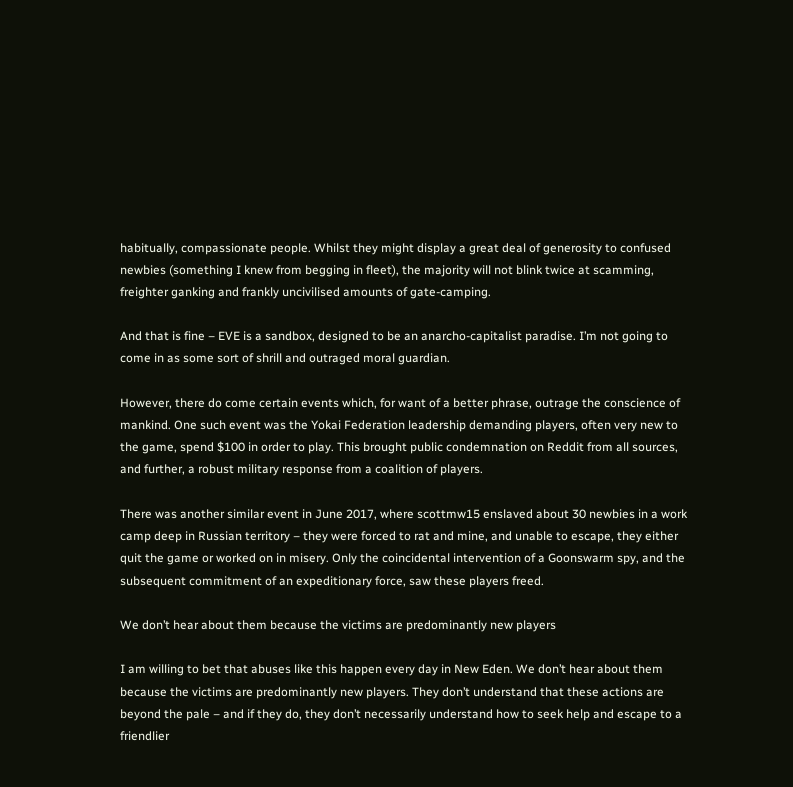habitually, compassionate people. Whilst they might display a great deal of generosity to confused newbies (something I knew from begging in fleet), the majority will not blink twice at scamming, freighter ganking and frankly uncivilised amounts of gate-camping.

And that is fine – EVE is a sandbox, designed to be an anarcho-capitalist paradise. I’m not going to come in as some sort of shrill and outraged moral guardian.

However, there do come certain events which, for want of a better phrase, outrage the conscience of mankind. One such event was the Yokai Federation leadership demanding players, often very new to the game, spend $100 in order to play. This brought public condemnation on Reddit from all sources, and further, a robust military response from a coalition of players.

There was another similar event in June 2017, where scottmw15 enslaved about 30 newbies in a work camp deep in Russian territory – they were forced to rat and mine, and unable to escape, they either quit the game or worked on in misery. Only the coincidental intervention of a Goonswarm spy, and the subsequent commitment of an expeditionary force, saw these players freed.

We don’t hear about them because the victims are predominantly new players

I am willing to bet that abuses like this happen every day in New Eden. We don’t hear about them because the victims are predominantly new players. They don’t understand that these actions are beyond the pale – and if they do, they don’t necessarily understand how to seek help and escape to a friendlier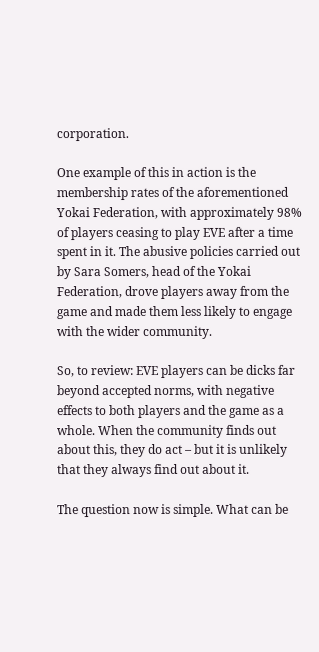corporation.

One example of this in action is the membership rates of the aforementioned Yokai Federation, with approximately 98% of players ceasing to play EVE after a time spent in it. The abusive policies carried out by Sara Somers, head of the Yokai Federation, drove players away from the game and made them less likely to engage with the wider community.

So, to review: EVE players can be dicks far beyond accepted norms, with negative effects to both players and the game as a whole. When the community finds out about this, they do act – but it is unlikely that they always find out about it.

The question now is simple. What can be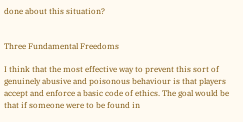done about this situation?


Three Fundamental Freedoms

I think that the most effective way to prevent this sort of genuinely abusive and poisonous behaviour is that players accept and enforce a basic code of ethics. The goal would be that if someone were to be found in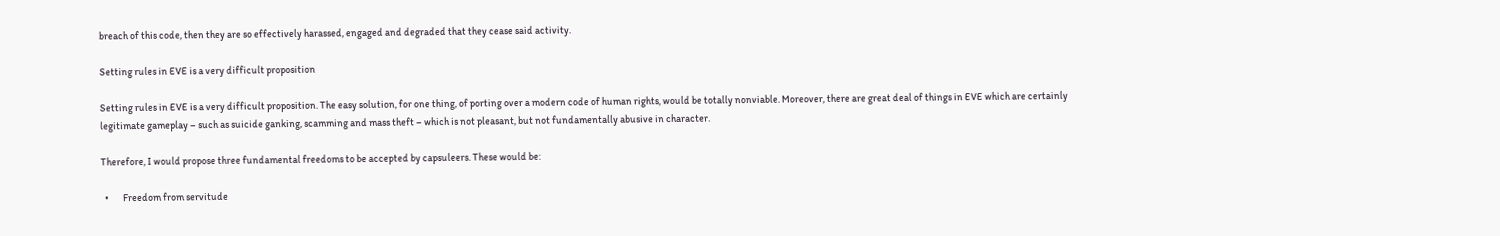breach of this code, then they are so effectively harassed, engaged and degraded that they cease said activity.

Setting rules in EVE is a very difficult proposition

Setting rules in EVE is a very difficult proposition. The easy solution, for one thing, of porting over a modern code of human rights, would be totally nonviable. Moreover, there are great deal of things in EVE which are certainly legitimate gameplay – such as suicide ganking, scamming and mass theft – which is not pleasant, but not fundamentally abusive in character.

Therefore, I would propose three fundamental freedoms to be accepted by capsuleers. These would be:

  •       Freedom from servitude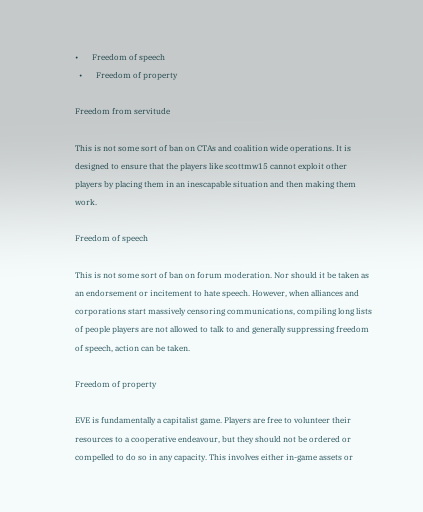•       Freedom of speech
  •       Freedom of property

Freedom from servitude

This is not some sort of ban on CTAs and coalition wide operations. It is designed to ensure that the players like scottmw15 cannot exploit other players by placing them in an inescapable situation and then making them work.

Freedom of speech

This is not some sort of ban on forum moderation. Nor should it be taken as an endorsement or incitement to hate speech. However, when alliances and corporations start massively censoring communications, compiling long lists of people players are not allowed to talk to and generally suppressing freedom of speech, action can be taken.

Freedom of property

EVE is fundamentally a capitalist game. Players are free to volunteer their resources to a cooperative endeavour, but they should not be ordered or compelled to do so in any capacity. This involves either in-game assets or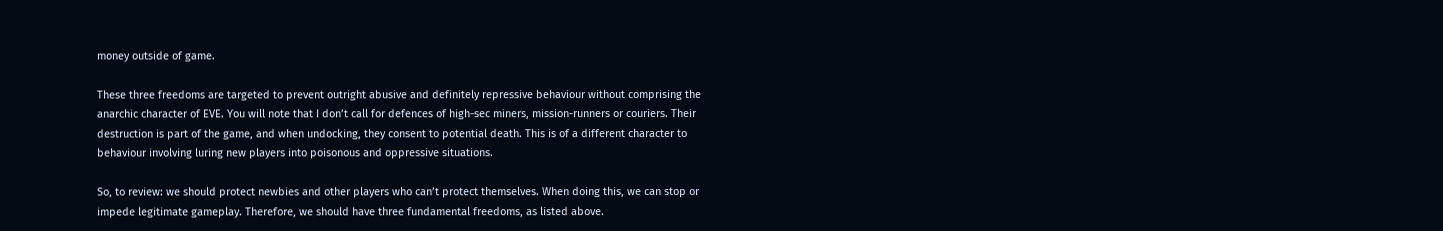money outside of game.

These three freedoms are targeted to prevent outright abusive and definitely repressive behaviour without comprising the anarchic character of EVE. You will note that I don’t call for defences of high-sec miners, mission-runners or couriers. Their destruction is part of the game, and when undocking, they consent to potential death. This is of a different character to behaviour involving luring new players into poisonous and oppressive situations.

So, to review: we should protect newbies and other players who can’t protect themselves. When doing this, we can stop or impede legitimate gameplay. Therefore, we should have three fundamental freedoms, as listed above.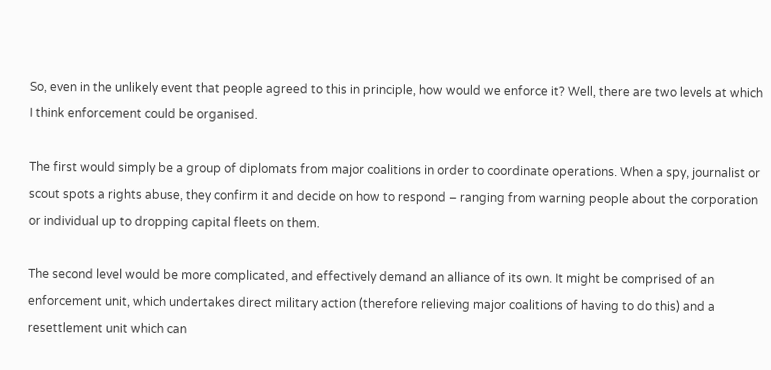So, even in the unlikely event that people agreed to this in principle, how would we enforce it? Well, there are two levels at which I think enforcement could be organised.

The first would simply be a group of diplomats from major coalitions in order to coordinate operations. When a spy, journalist or scout spots a rights abuse, they confirm it and decide on how to respond – ranging from warning people about the corporation or individual up to dropping capital fleets on them.

The second level would be more complicated, and effectively demand an alliance of its own. It might be comprised of an enforcement unit, which undertakes direct military action (therefore relieving major coalitions of having to do this) and a resettlement unit which can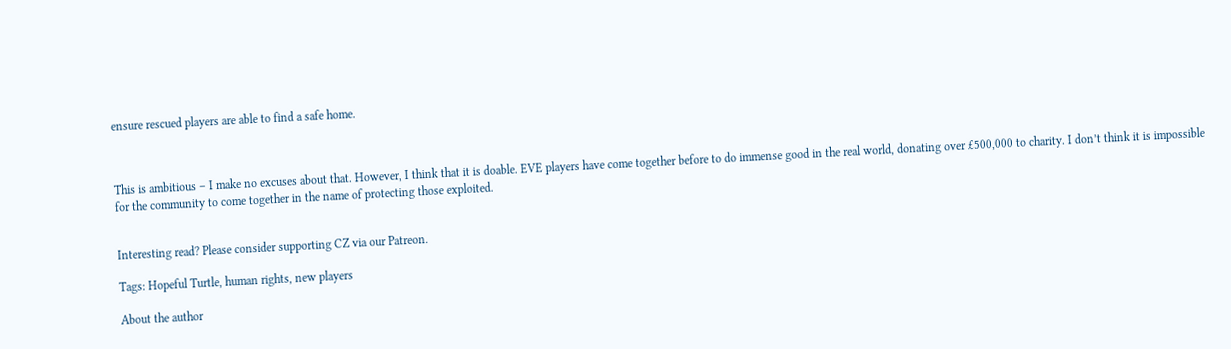ensure rescued players are able to find a safe home.



This is ambitious – I make no excuses about that. However, I think that it is doable. EVE players have come together before to do immense good in the real world, donating over £500,000 to charity. I don’t think it is impossible for the community to come together in the name of protecting those exploited.


Interesting read? Please consider supporting CZ via our Patreon.

Tags: Hopeful Turtle, human rights, new players

About the author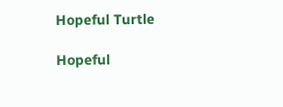Hopeful Turtle

Hopeful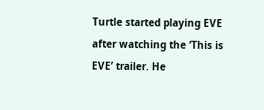Turtle started playing EVE after watching the ‘This is EVE’ trailer. He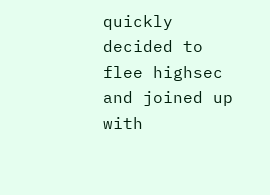quickly decided to flee highsec and joined up with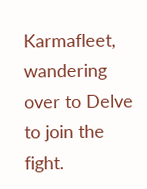Karmafleet, wandering over to Delve to join the fight.